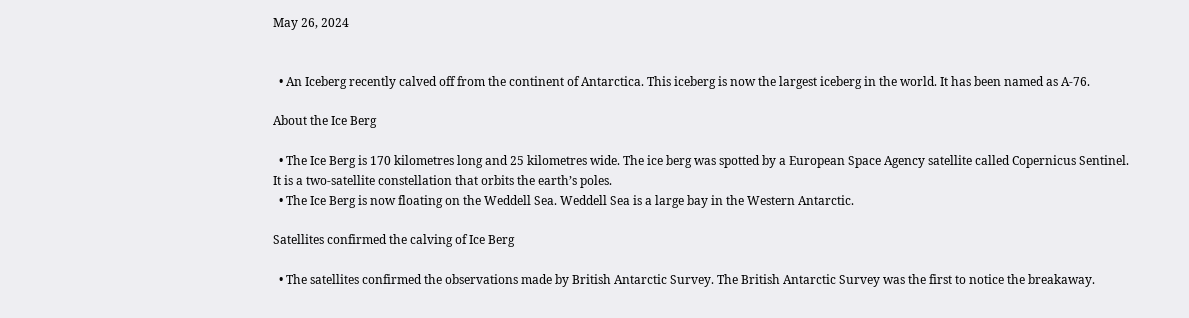May 26, 2024


  • An Iceberg recently calved off from the continent of Antarctica. This iceberg is now the largest iceberg in the world. It has been named as A-76.

About the Ice Berg

  • The Ice Berg is 170 kilometres long and 25 kilometres wide. The ice berg was spotted by a European Space Agency satellite called Copernicus Sentinel. It is a two-satellite constellation that orbits the earth’s poles.
  • The Ice Berg is now floating on the Weddell Sea. Weddell Sea is a large bay in the Western Antarctic.

Satellites confirmed the calving of Ice Berg

  • The satellites confirmed the observations made by British Antarctic Survey. The British Antarctic Survey was the first to notice the breakaway.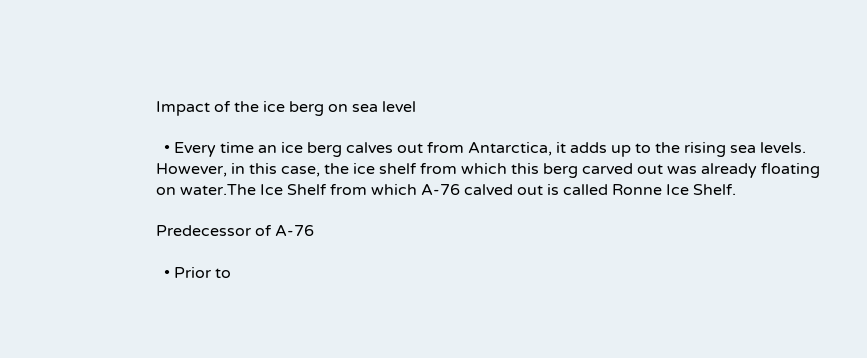Impact of the ice berg on sea level

  • Every time an ice berg calves out from Antarctica, it adds up to the rising sea levels. However, in this case, the ice shelf from which this berg carved out was already floating on water.The Ice Shelf from which A-76 calved out is called Ronne Ice Shelf.

Predecessor of A-76

  • Prior to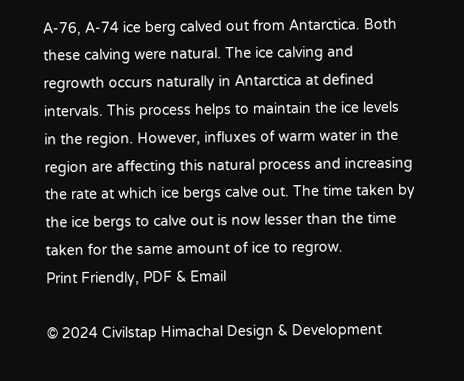A-76, A-74 ice berg calved out from Antarctica. Both these calving were natural. The ice calving and regrowth occurs naturally in Antarctica at defined intervals. This process helps to maintain the ice levels in the region. However, influxes of warm water in the region are affecting this natural process and increasing the rate at which ice bergs calve out. The time taken by the ice bergs to calve out is now lesser than the time taken for the same amount of ice to regrow.
Print Friendly, PDF & Email

© 2024 Civilstap Himachal Design & Development